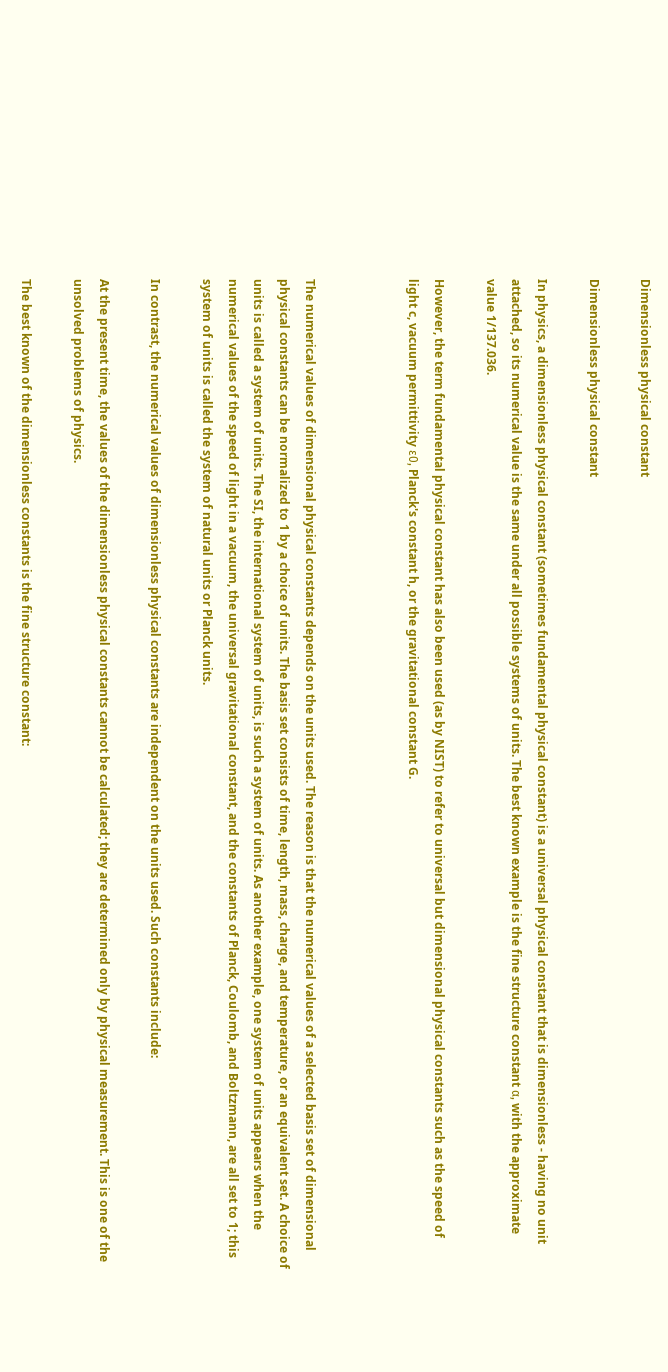Dimensionless physical constant

Dimensionless physical constant

In physics, a dimensionless physical constant (sometimes fundamental physical constant) is a universal physical constant that is dimensionless - having no unit attached, so its numerical value is the same under all possible systems of units. The best known example is the fine structure constant α, with the approximate value 1/137.036.

However, the term fundamental physical constant has also been used (as by NIST) to refer to universal but dimensional physical constants such as the speed of light c, vacuum permittivity ε0, Planck's constant h, or the gravitational constant G.



The numerical values of dimensional physical constants depends on the units used. The reason is that the numerical values of a selected basis set of dimensional physical constants can be normalized to 1 by a choice of units. The basis set consists of time, length, mass, charge, and temperature, or an equivalent set. A choice of units is called a system of units. The SI, the international system of units, is such a system of units. As another example, one system of units appears when the numerical values of the speed of light in a vacuum, the universal gravitational constant, and the constants of Planck, Coulomb, and Boltzmann, are all set to 1; this system of units is called the system of natural units or Planck units.

In contrast, the numerical values of dimensionless physical constants are independent on the units used. Such constants include:

At the present time, the values of the dimensionless physical constants cannot be calculated; they are determined only by physical measurement. This is one of the unsolved problems of physics.

The best known of the dimensionless constants is the fine structure constant: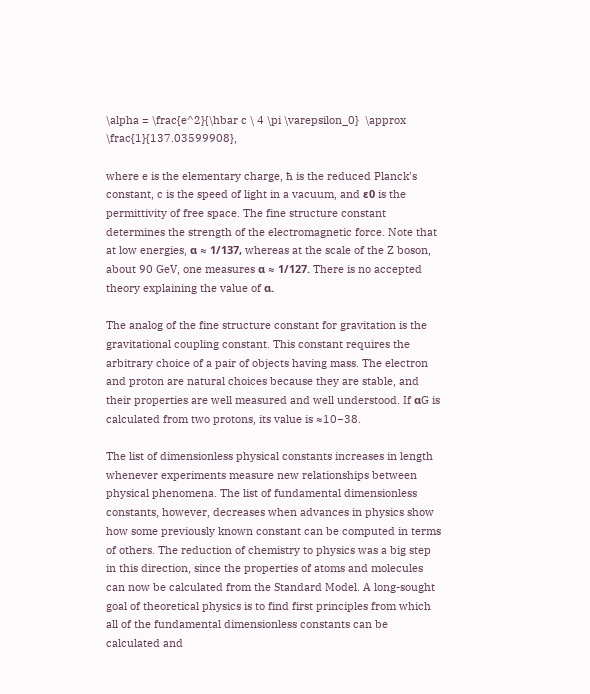\alpha = \frac{e^2}{\hbar c \ 4 \pi \varepsilon_0}  \approx \frac{1}{137.03599908},

where e is the elementary charge, ħ is the reduced Planck's constant, c is the speed of light in a vacuum, and ε0 is the permittivity of free space. The fine structure constant determines the strength of the electromagnetic force. Note that at low energies, α ≈ 1/137, whereas at the scale of the Z boson, about 90 GeV, one measures α ≈ 1/127. There is no accepted theory explaining the value of α.

The analog of the fine structure constant for gravitation is the gravitational coupling constant. This constant requires the arbitrary choice of a pair of objects having mass. The electron and proton are natural choices because they are stable, and their properties are well measured and well understood. If αG is calculated from two protons, its value is ≈10−38.

The list of dimensionless physical constants increases in length whenever experiments measure new relationships between physical phenomena. The list of fundamental dimensionless constants, however, decreases when advances in physics show how some previously known constant can be computed in terms of others. The reduction of chemistry to physics was a big step in this direction, since the properties of atoms and molecules can now be calculated from the Standard Model. A long-sought goal of theoretical physics is to find first principles from which all of the fundamental dimensionless constants can be calculated and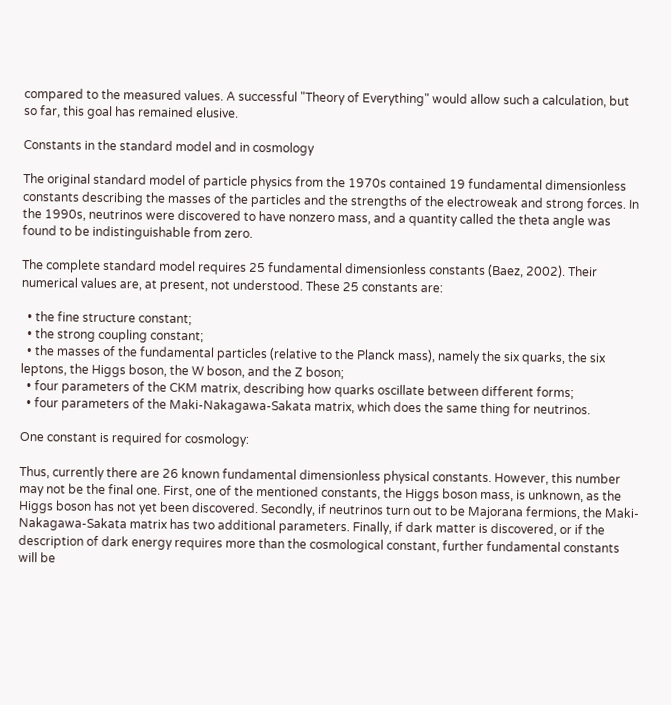compared to the measured values. A successful "Theory of Everything" would allow such a calculation, but so far, this goal has remained elusive.

Constants in the standard model and in cosmology

The original standard model of particle physics from the 1970s contained 19 fundamental dimensionless constants describing the masses of the particles and the strengths of the electroweak and strong forces. In the 1990s, neutrinos were discovered to have nonzero mass, and a quantity called the theta angle was found to be indistinguishable from zero.

The complete standard model requires 25 fundamental dimensionless constants (Baez, 2002). Their numerical values are, at present, not understood. These 25 constants are:

  • the fine structure constant;
  • the strong coupling constant;
  • the masses of the fundamental particles (relative to the Planck mass), namely the six quarks, the six leptons, the Higgs boson, the W boson, and the Z boson;
  • four parameters of the CKM matrix, describing how quarks oscillate between different forms;
  • four parameters of the Maki-Nakagawa-Sakata matrix, which does the same thing for neutrinos.

One constant is required for cosmology:

Thus, currently there are 26 known fundamental dimensionless physical constants. However, this number may not be the final one. First, one of the mentioned constants, the Higgs boson mass, is unknown, as the Higgs boson has not yet been discovered. Secondly, if neutrinos turn out to be Majorana fermions, the Maki-Nakagawa-Sakata matrix has two additional parameters. Finally, if dark matter is discovered, or if the description of dark energy requires more than the cosmological constant, further fundamental constants will be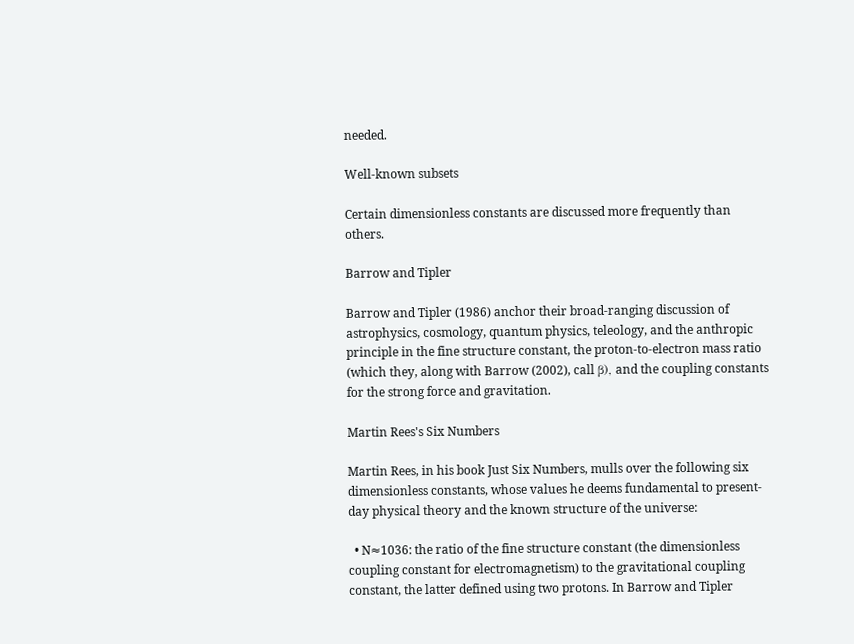needed.

Well-known subsets

Certain dimensionless constants are discussed more frequently than others.

Barrow and Tipler

Barrow and Tipler (1986) anchor their broad-ranging discussion of astrophysics, cosmology, quantum physics, teleology, and the anthropic principle in the fine structure constant, the proton-to-electron mass ratio (which they, along with Barrow (2002), call β), and the coupling constants for the strong force and gravitation.

Martin Rees's Six Numbers

Martin Rees, in his book Just Six Numbers, mulls over the following six dimensionless constants, whose values he deems fundamental to present-day physical theory and the known structure of the universe:

  • N≈1036: the ratio of the fine structure constant (the dimensionless coupling constant for electromagnetism) to the gravitational coupling constant, the latter defined using two protons. In Barrow and Tipler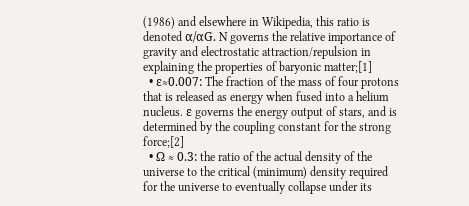(1986) and elsewhere in Wikipedia, this ratio is denoted α/αG. N governs the relative importance of gravity and electrostatic attraction/repulsion in explaining the properties of baryonic matter;[1]
  • ε≈0.007: The fraction of the mass of four protons that is released as energy when fused into a helium nucleus. ε governs the energy output of stars, and is determined by the coupling constant for the strong force;[2]
  • Ω ≈ 0.3: the ratio of the actual density of the universe to the critical (minimum) density required for the universe to eventually collapse under its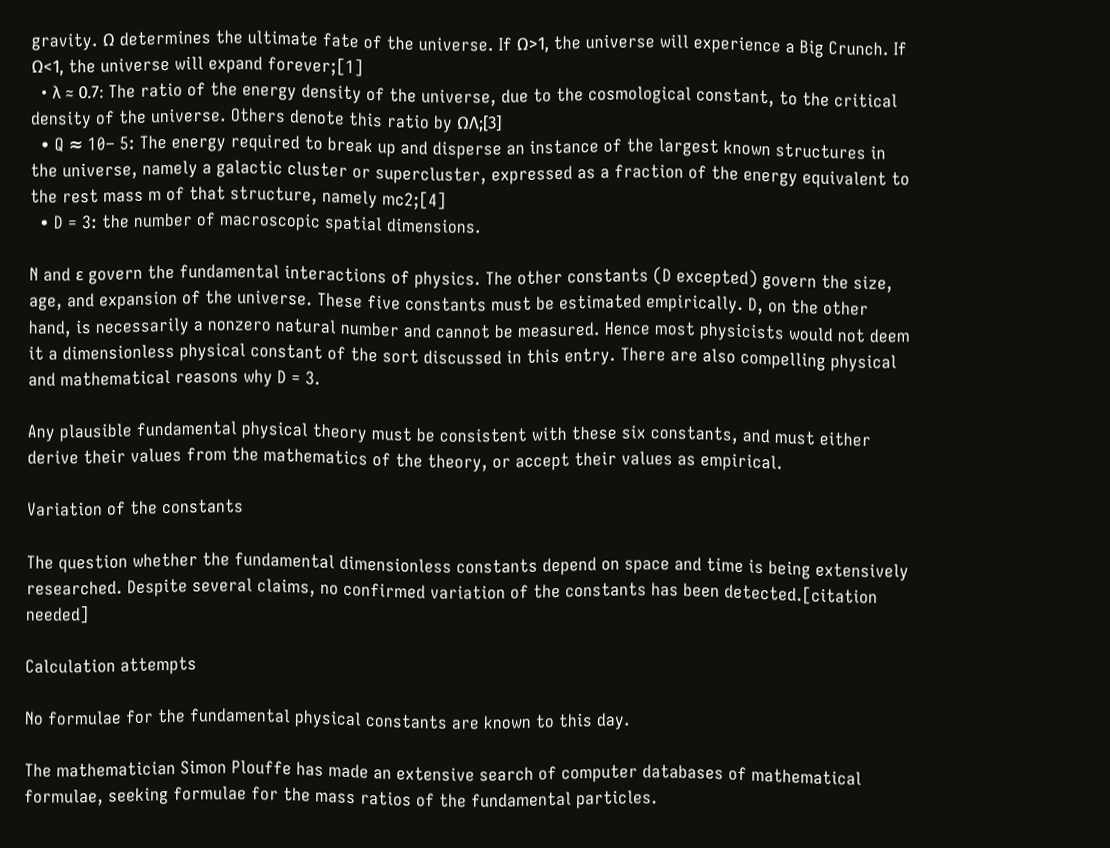gravity. Ω determines the ultimate fate of the universe. If Ω>1, the universe will experience a Big Crunch. If Ω<1, the universe will expand forever;[1]
  • λ ≈ 0.7: The ratio of the energy density of the universe, due to the cosmological constant, to the critical density of the universe. Others denote this ratio by ΩΛ;[3]
  • Q ≈ 10– 5: The energy required to break up and disperse an instance of the largest known structures in the universe, namely a galactic cluster or supercluster, expressed as a fraction of the energy equivalent to the rest mass m of that structure, namely mc2;[4]
  • D = 3: the number of macroscopic spatial dimensions.

N and ε govern the fundamental interactions of physics. The other constants (D excepted) govern the size, age, and expansion of the universe. These five constants must be estimated empirically. D, on the other hand, is necessarily a nonzero natural number and cannot be measured. Hence most physicists would not deem it a dimensionless physical constant of the sort discussed in this entry. There are also compelling physical and mathematical reasons why D = 3.

Any plausible fundamental physical theory must be consistent with these six constants, and must either derive their values from the mathematics of the theory, or accept their values as empirical.

Variation of the constants

The question whether the fundamental dimensionless constants depend on space and time is being extensively researched. Despite several claims, no confirmed variation of the constants has been detected.[citation needed]

Calculation attempts

No formulae for the fundamental physical constants are known to this day.

The mathematician Simon Plouffe has made an extensive search of computer databases of mathematical formulae, seeking formulae for the mass ratios of the fundamental particles.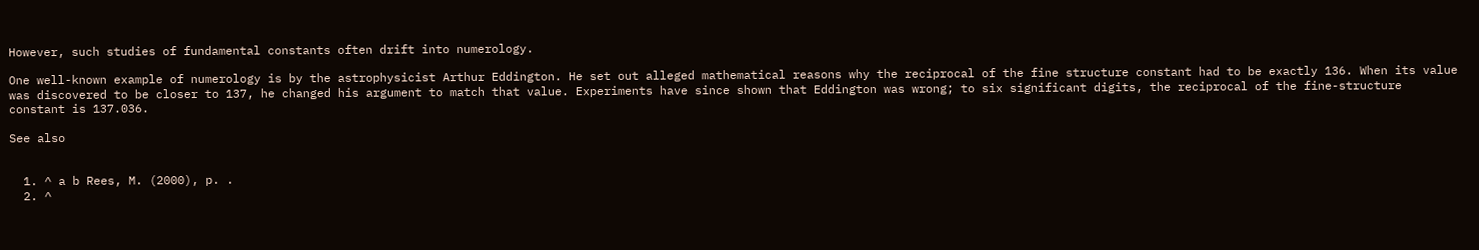However, such studies of fundamental constants often drift into numerology.

One well-known example of numerology is by the astrophysicist Arthur Eddington. He set out alleged mathematical reasons why the reciprocal of the fine structure constant had to be exactly 136. When its value was discovered to be closer to 137, he changed his argument to match that value. Experiments have since shown that Eddington was wrong; to six significant digits, the reciprocal of the fine-structure constant is 137.036.

See also


  1. ^ a b Rees, M. (2000), p. .
  2. ^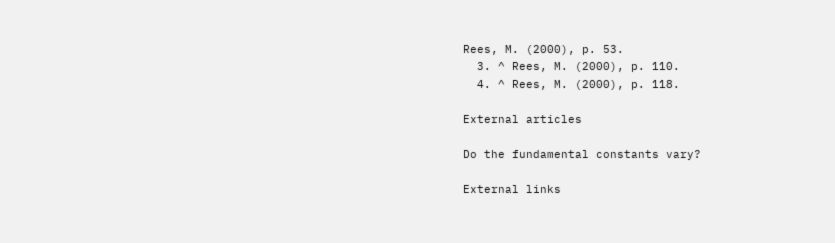Rees, M. (2000), p. 53.
  3. ^ Rees, M. (2000), p. 110.
  4. ^ Rees, M. (2000), p. 118.

External articles

Do the fundamental constants vary?

External links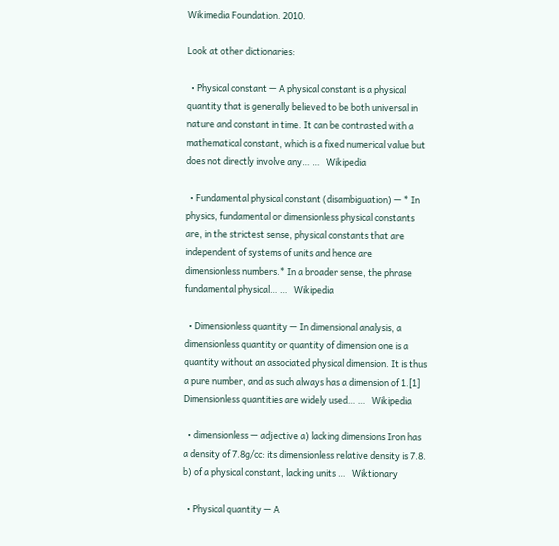Wikimedia Foundation. 2010.

Look at other dictionaries:

  • Physical constant — A physical constant is a physical quantity that is generally believed to be both universal in nature and constant in time. It can be contrasted with a mathematical constant, which is a fixed numerical value but does not directly involve any… …   Wikipedia

  • Fundamental physical constant (disambiguation) — * In physics, fundamental or dimensionless physical constants are, in the strictest sense, physical constants that are independent of systems of units and hence are dimensionless numbers.* In a broader sense, the phrase fundamental physical… …   Wikipedia

  • Dimensionless quantity — In dimensional analysis, a dimensionless quantity or quantity of dimension one is a quantity without an associated physical dimension. It is thus a pure number, and as such always has a dimension of 1.[1] Dimensionless quantities are widely used… …   Wikipedia

  • dimensionless — adjective a) lacking dimensions Iron has a density of 7.8g/cc: its dimensionless relative density is 7.8. b) of a physical constant, lacking units …   Wiktionary

  • Physical quantity — A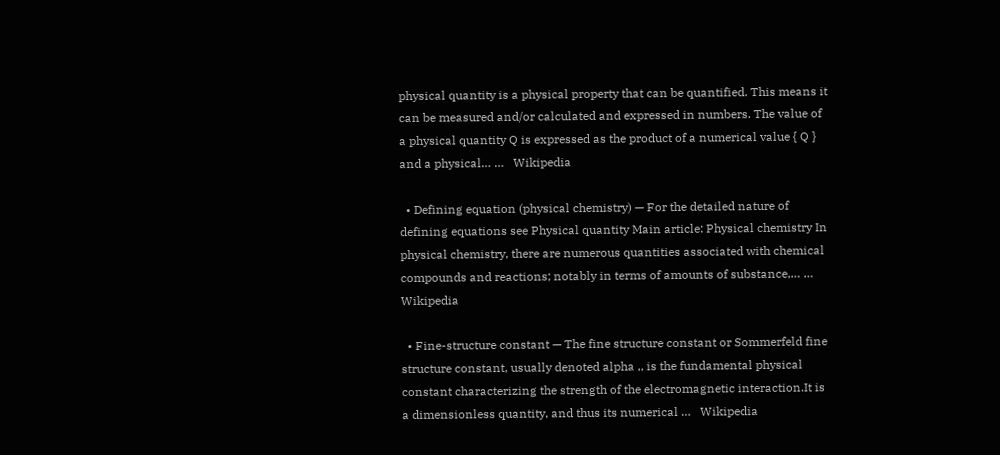physical quantity is a physical property that can be quantified. This means it can be measured and/or calculated and expressed in numbers. The value of a physical quantity Q is expressed as the product of a numerical value { Q } and a physical… …   Wikipedia

  • Defining equation (physical chemistry) — For the detailed nature of defining equations see Physical quantity Main article: Physical chemistry In physical chemistry, there are numerous quantities associated with chemical compounds and reactions; notably in terms of amounts of substance,… …   Wikipedia

  • Fine-structure constant — The fine structure constant or Sommerfeld fine structure constant, usually denoted alpha ,, is the fundamental physical constant characterizing the strength of the electromagnetic interaction.It is a dimensionless quantity, and thus its numerical …   Wikipedia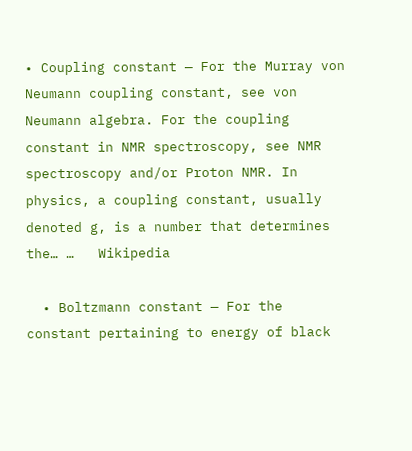• Coupling constant — For the Murray von Neumann coupling constant, see von Neumann algebra. For the coupling constant in NMR spectroscopy, see NMR spectroscopy and/or Proton NMR. In physics, a coupling constant, usually denoted g, is a number that determines the… …   Wikipedia

  • Boltzmann constant — For the constant pertaining to energy of black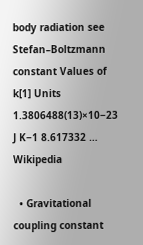body radiation see Stefan–Boltzmann constant Values of k[1] Units 1.3806488(13)×10−23 J K−1 8.617332 …   Wikipedia

  • Gravitational coupling constant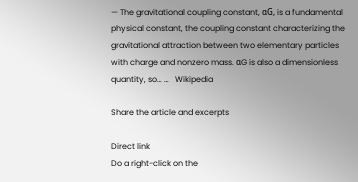— The gravitational coupling constant, αG, is a fundamental physical constant, the coupling constant characterizing the gravitational attraction between two elementary particles with charge and nonzero mass. αG is also a dimensionless quantity, so… …   Wikipedia

Share the article and excerpts

Direct link
Do a right-click on the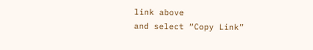link above
and select “Copy Link”